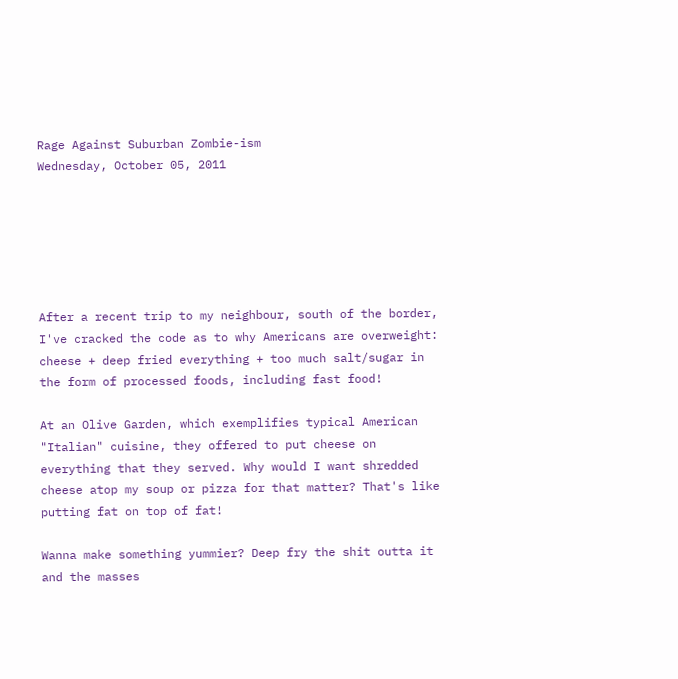Rage Against Suburban Zombie-ism
Wednesday, October 05, 2011






After a recent trip to my neighbour, south of the border, I've cracked the code as to why Americans are overweight: cheese + deep fried everything + too much salt/sugar in the form of processed foods, including fast food!

At an Olive Garden, which exemplifies typical American "Italian" cuisine, they offered to put cheese on everything that they served. Why would I want shredded cheese atop my soup or pizza for that matter? That's like putting fat on top of fat!

Wanna make something yummier? Deep fry the shit outta it and the masses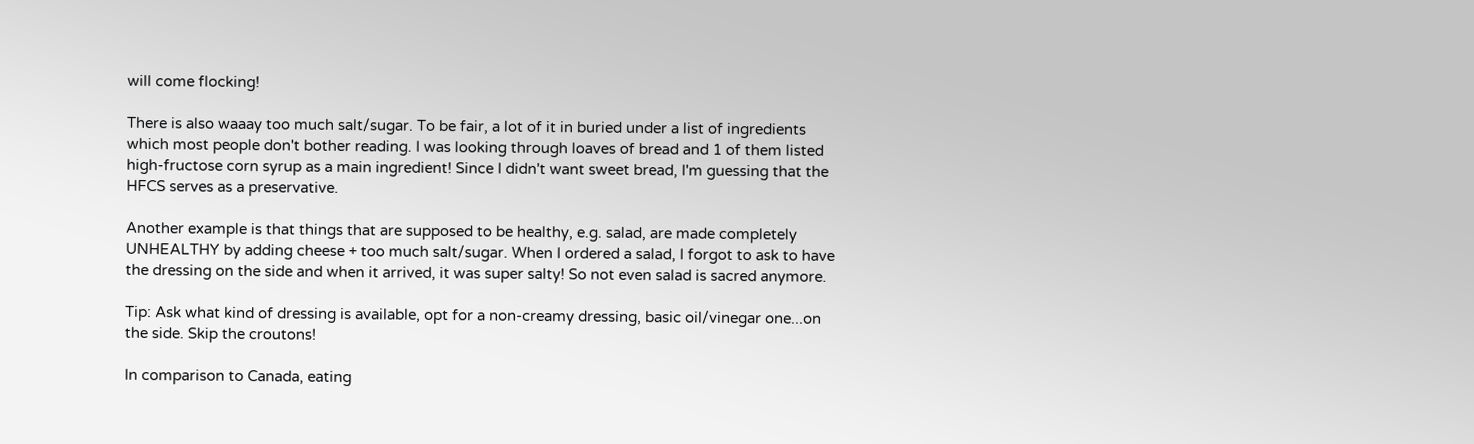will come flocking!

There is also waaay too much salt/sugar. To be fair, a lot of it in buried under a list of ingredients which most people don't bother reading. I was looking through loaves of bread and 1 of them listed high-fructose corn syrup as a main ingredient! Since I didn't want sweet bread, I'm guessing that the HFCS serves as a preservative.

Another example is that things that are supposed to be healthy, e.g. salad, are made completely UNHEALTHY by adding cheese + too much salt/sugar. When I ordered a salad, I forgot to ask to have the dressing on the side and when it arrived, it was super salty! So not even salad is sacred anymore.

Tip: Ask what kind of dressing is available, opt for a non-creamy dressing, basic oil/vinegar one...on the side. Skip the croutons!

In comparison to Canada, eating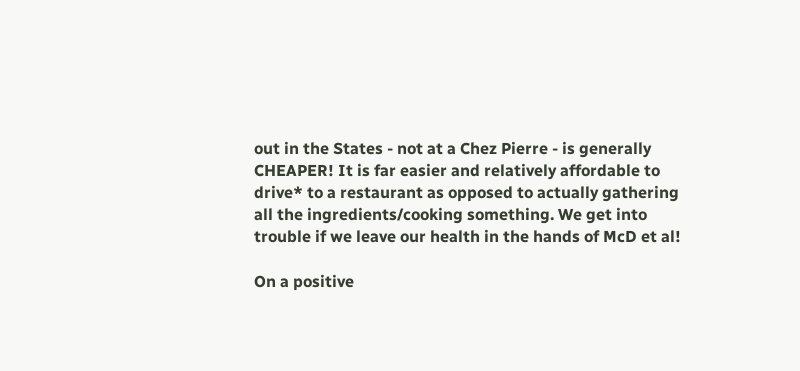out in the States - not at a Chez Pierre - is generally CHEAPER! It is far easier and relatively affordable to drive* to a restaurant as opposed to actually gathering all the ingredients/cooking something. We get into trouble if we leave our health in the hands of McD et al!

On a positive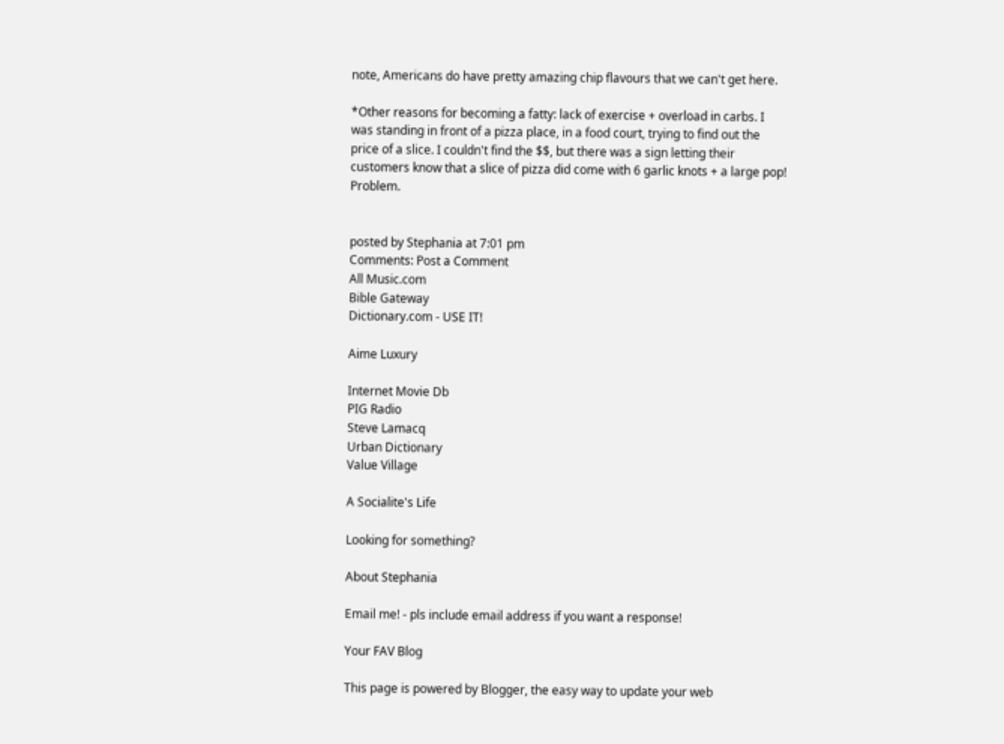note, Americans do have pretty amazing chip flavours that we can't get here.

*Other reasons for becoming a fatty: lack of exercise + overload in carbs. I was standing in front of a pizza place, in a food court, trying to find out the price of a slice. I couldn't find the $$, but there was a sign letting their customers know that a slice of pizza did come with 6 garlic knots + a large pop! Problem.


posted by Stephania at 7:01 pm
Comments: Post a Comment
All Music.com
Bible Gateway
Dictionary.com - USE IT!

Aime Luxury

Internet Movie Db
PIG Radio
Steve Lamacq
Urban Dictionary
Value Village

A Socialite's Life

Looking for something?

About Stephania

Email me! - pls include email address if you want a response!

Your FAV Blog

This page is powered by Blogger, the easy way to update your web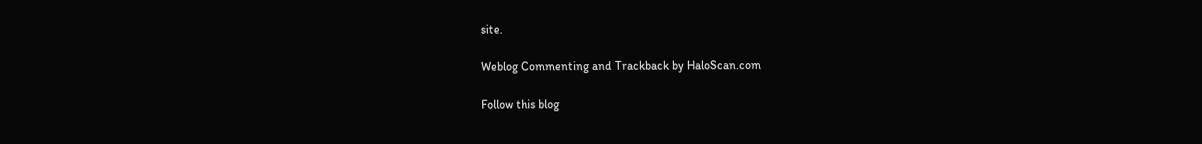site.

Weblog Commenting and Trackback by HaloScan.com

Follow this blog